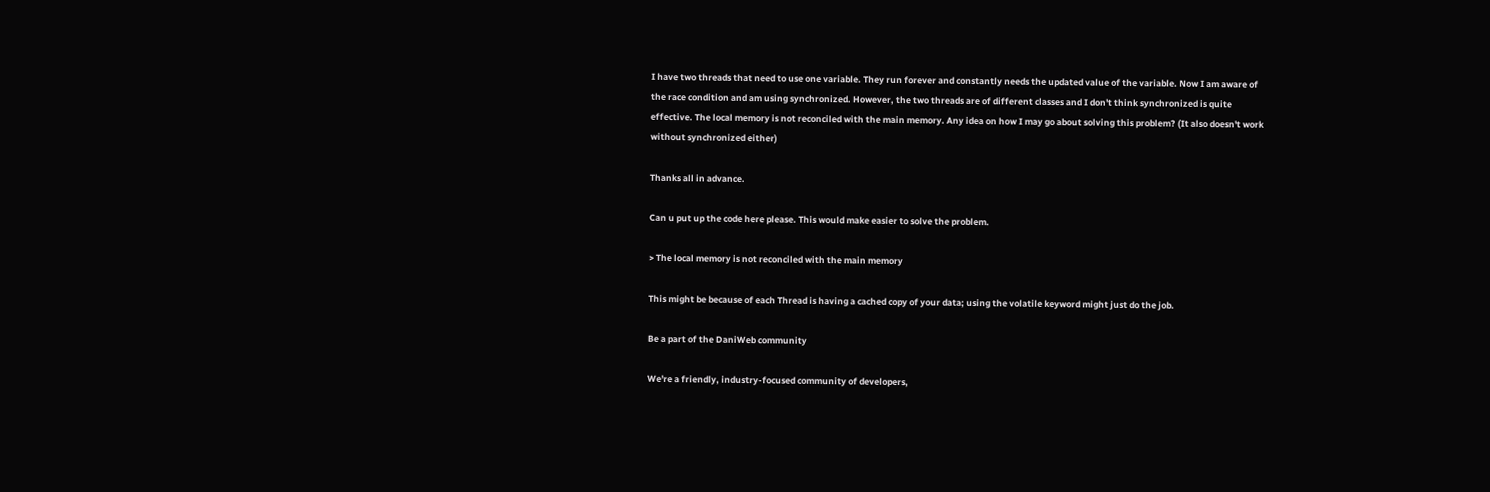I have two threads that need to use one variable. They run forever and constantly needs the updated value of the variable. Now I am aware of the race condition and am using synchronized. However, the two threads are of different classes and I don't think synchronized is quite effective. The local memory is not reconciled with the main memory. Any idea on how I may go about solving this problem? (It also doesn't work without synchronized either)

Thanks all in advance.

Can u put up the code here please. This would make easier to solve the problem.

> The local memory is not reconciled with the main memory

This might be because of each Thread is having a cached copy of your data; using the volatile keyword might just do the job.

Be a part of the DaniWeb community

We're a friendly, industry-focused community of developers,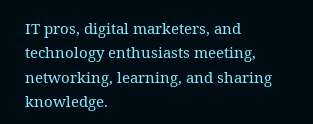IT pros, digital marketers, and technology enthusiasts meeting, networking, learning, and sharing knowledge.